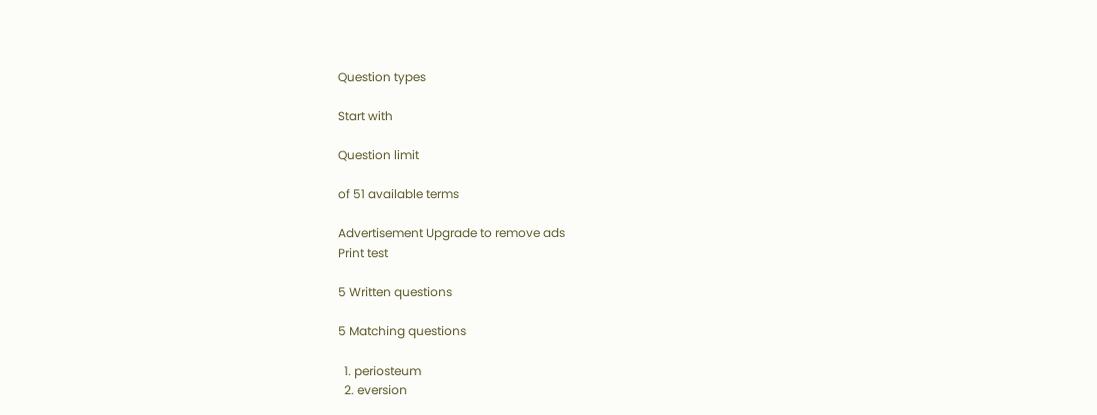Question types

Start with

Question limit

of 51 available terms

Advertisement Upgrade to remove ads
Print test

5 Written questions

5 Matching questions

  1. periosteum
  2. eversion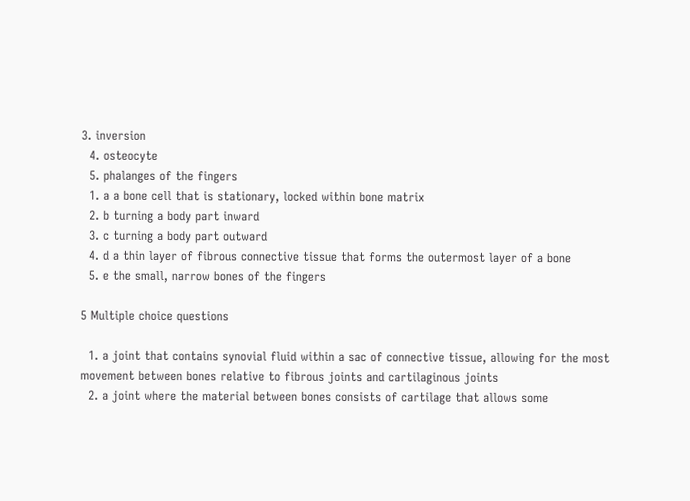3. inversion
  4. osteocyte
  5. phalanges of the fingers
  1. a a bone cell that is stationary, locked within bone matrix
  2. b turning a body part inward
  3. c turning a body part outward
  4. d a thin layer of fibrous connective tissue that forms the outermost layer of a bone
  5. e the small, narrow bones of the fingers

5 Multiple choice questions

  1. a joint that contains synovial fluid within a sac of connective tissue, allowing for the most movement between bones relative to fibrous joints and cartilaginous joints
  2. a joint where the material between bones consists of cartilage that allows some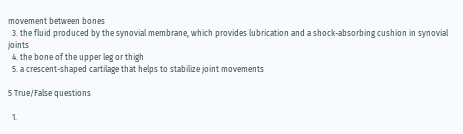movement between bones
  3. the fluid produced by the synovial membrane, which provides lubrication and a shock-absorbing cushion in synovial joints
  4. the bone of the upper leg or thigh
  5. a crescent-shaped cartilage that helps to stabilize joint movements

5 True/False questions

  1.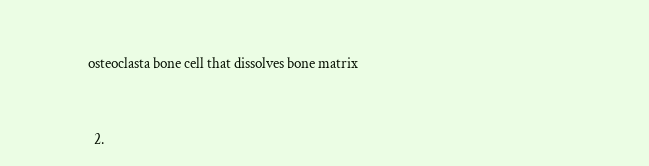osteoclasta bone cell that dissolves bone matrix


  2.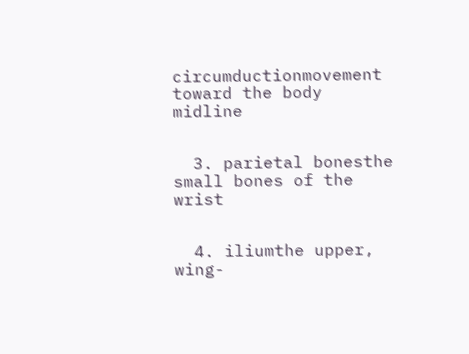circumductionmovement toward the body midline


  3. parietal bonesthe small bones of the wrist


  4. iliumthe upper, wing-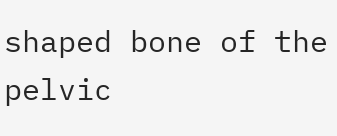shaped bone of the pelvic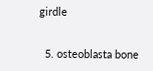girdle


  5. osteoblasta bone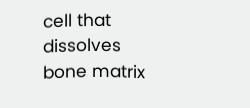cell that dissolves bone matrix